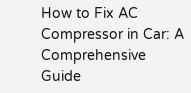How to Fix AC Compressor in Car: A Comprehensive Guide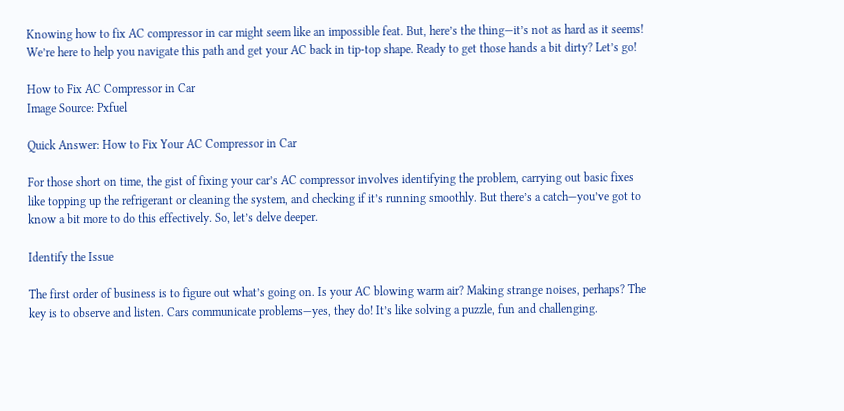Knowing how to fix AC compressor in car might seem like an impossible feat. But, here’s the thing—it’s not as hard as it seems! We’re here to help you navigate this path and get your AC back in tip-top shape. Ready to get those hands a bit dirty? Let’s go!

How to Fix AC Compressor in Car
Image Source: Pxfuel

Quick Answer: How to Fix Your AC Compressor in Car

For those short on time, the gist of fixing your car’s AC compressor involves identifying the problem, carrying out basic fixes like topping up the refrigerant or cleaning the system, and checking if it’s running smoothly. But there’s a catch—you’ve got to know a bit more to do this effectively. So, let’s delve deeper.

Identify the Issue

The first order of business is to figure out what’s going on. Is your AC blowing warm air? Making strange noises, perhaps? The key is to observe and listen. Cars communicate problems—yes, they do! It’s like solving a puzzle, fun and challenging.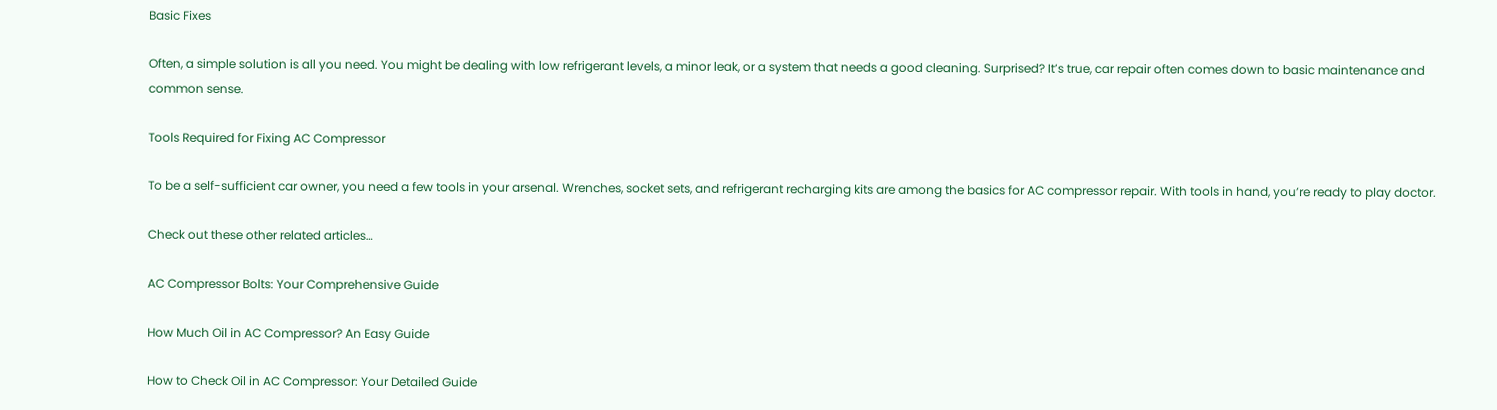Basic Fixes

Often, a simple solution is all you need. You might be dealing with low refrigerant levels, a minor leak, or a system that needs a good cleaning. Surprised? It’s true, car repair often comes down to basic maintenance and common sense.

Tools Required for Fixing AC Compressor

To be a self-sufficient car owner, you need a few tools in your arsenal. Wrenches, socket sets, and refrigerant recharging kits are among the basics for AC compressor repair. With tools in hand, you’re ready to play doctor.

Check out these other related articles…

AC Compressor Bolts: Your Comprehensive Guide

How Much Oil in AC Compressor? An Easy Guide

How to Check Oil in AC Compressor: Your Detailed Guide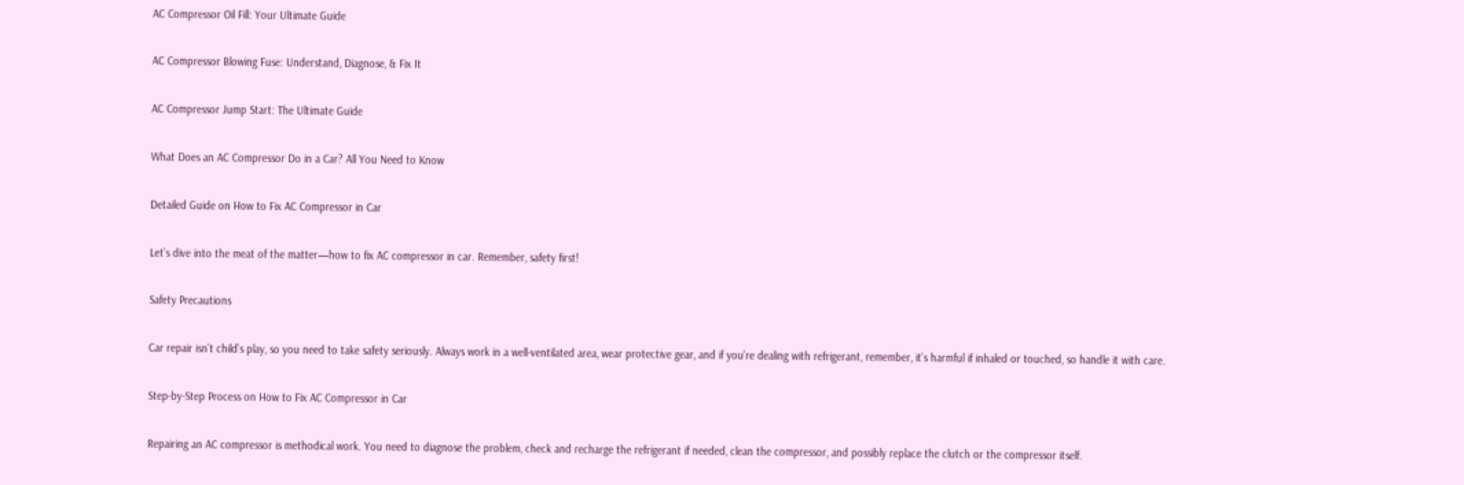AC Compressor Oil Fill: Your Ultimate Guide

AC Compressor Blowing Fuse: Understand, Diagnose, & Fix It

AC Compressor Jump Start: The Ultimate Guide

What Does an AC Compressor Do in a Car? All You Need to Know

Detailed Guide on How to Fix AC Compressor in Car

Let’s dive into the meat of the matter—how to fix AC compressor in car. Remember, safety first!

Safety Precautions

Car repair isn’t child’s play, so you need to take safety seriously. Always work in a well-ventilated area, wear protective gear, and if you’re dealing with refrigerant, remember, it’s harmful if inhaled or touched, so handle it with care.

Step-by-Step Process on How to Fix AC Compressor in Car

Repairing an AC compressor is methodical work. You need to diagnose the problem, check and recharge the refrigerant if needed, clean the compressor, and possibly replace the clutch or the compressor itself.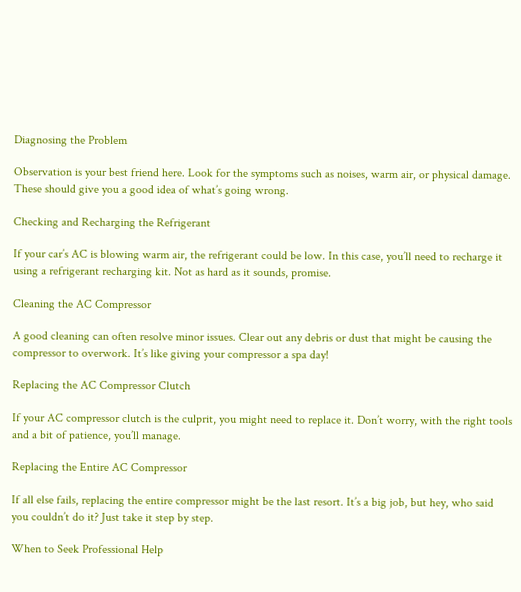Diagnosing the Problem

Observation is your best friend here. Look for the symptoms such as noises, warm air, or physical damage. These should give you a good idea of what’s going wrong.

Checking and Recharging the Refrigerant

If your car’s AC is blowing warm air, the refrigerant could be low. In this case, you’ll need to recharge it using a refrigerant recharging kit. Not as hard as it sounds, promise.

Cleaning the AC Compressor

A good cleaning can often resolve minor issues. Clear out any debris or dust that might be causing the compressor to overwork. It’s like giving your compressor a spa day!

Replacing the AC Compressor Clutch

If your AC compressor clutch is the culprit, you might need to replace it. Don’t worry, with the right tools and a bit of patience, you’ll manage.

Replacing the Entire AC Compressor

If all else fails, replacing the entire compressor might be the last resort. It’s a big job, but hey, who said you couldn’t do it? Just take it step by step.

When to Seek Professional Help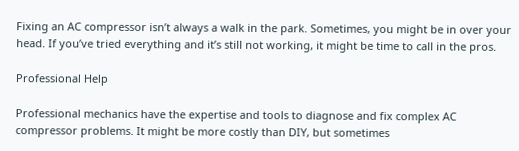Fixing an AC compressor isn’t always a walk in the park. Sometimes, you might be in over your head. If you’ve tried everything and it’s still not working, it might be time to call in the pros.

Professional Help

Professional mechanics have the expertise and tools to diagnose and fix complex AC compressor problems. It might be more costly than DIY, but sometimes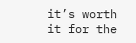it’s worth it for the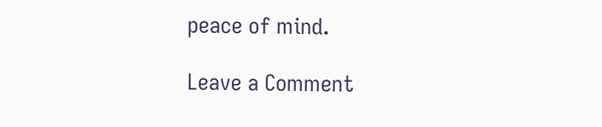peace of mind.

Leave a Comment